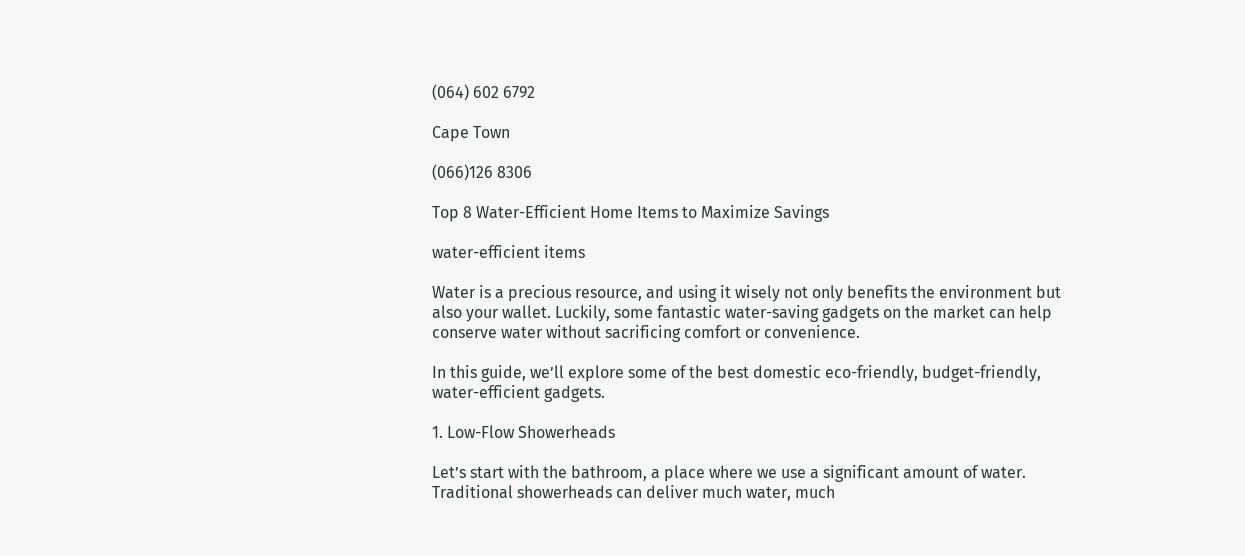(064) 602 6792

Cape Town

(066)126 8306

Top 8 Water-Efficient Home Items to Maximize Savings

water-efficient items

Water is a precious resource, and using it wisely not only benefits the environment but also your wallet. Luckily, some fantastic water-saving gadgets on the market can help conserve water without sacrificing comfort or convenience.

In this guide, we’ll explore some of the best domestic eco-friendly, budget-friendly, water-efficient gadgets.

1. Low-Flow Showerheads

Let’s start with the bathroom, a place where we use a significant amount of water. Traditional showerheads can deliver much water, much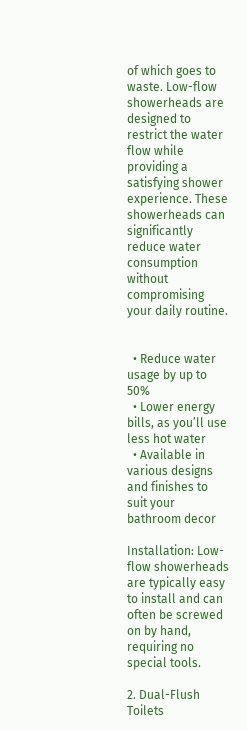of which goes to waste. Low-flow showerheads are designed to restrict the water flow while providing a satisfying shower experience. These showerheads can significantly reduce water consumption without compromising your daily routine.


  • Reduce water usage by up to 50%
  • Lower energy bills, as you’ll use less hot water
  • Available in various designs and finishes to suit your bathroom decor

Installation: Low-flow showerheads are typically easy to install and can often be screwed on by hand, requiring no special tools.

2. Dual-Flush Toilets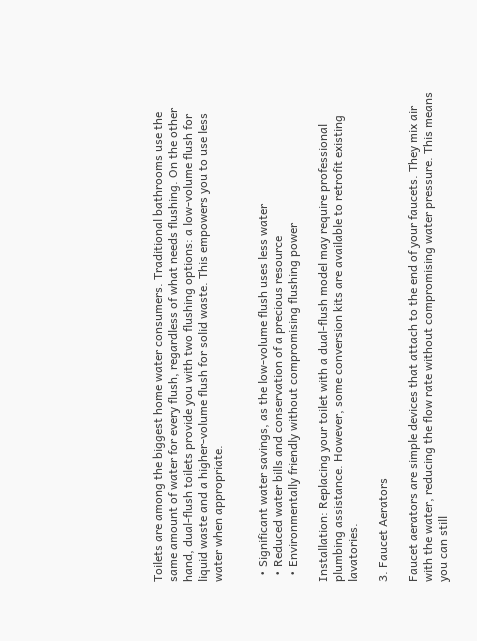Toilets are among the biggest home water consumers. Traditional bathrooms use the same amount of water for every flush, regardless of what needs flushing. On the other hand, dual-flush toilets provide you with two flushing options: a low-volume flush for liquid waste and a higher-volume flush for solid waste. This empowers you to use less water when appropriate.


  • Significant water savings, as the low-volume flush uses less water
  • Reduced water bills and conservation of a precious resource
  • Environmentally friendly without compromising flushing power

Installation: Replacing your toilet with a dual-flush model may require professional plumbing assistance. However, some conversion kits are available to retrofit existing lavatories.

3. Faucet Aerators

Faucet aerators are simple devices that attach to the end of your faucets. They mix air with the water, reducing the flow rate without compromising water pressure. This means you can still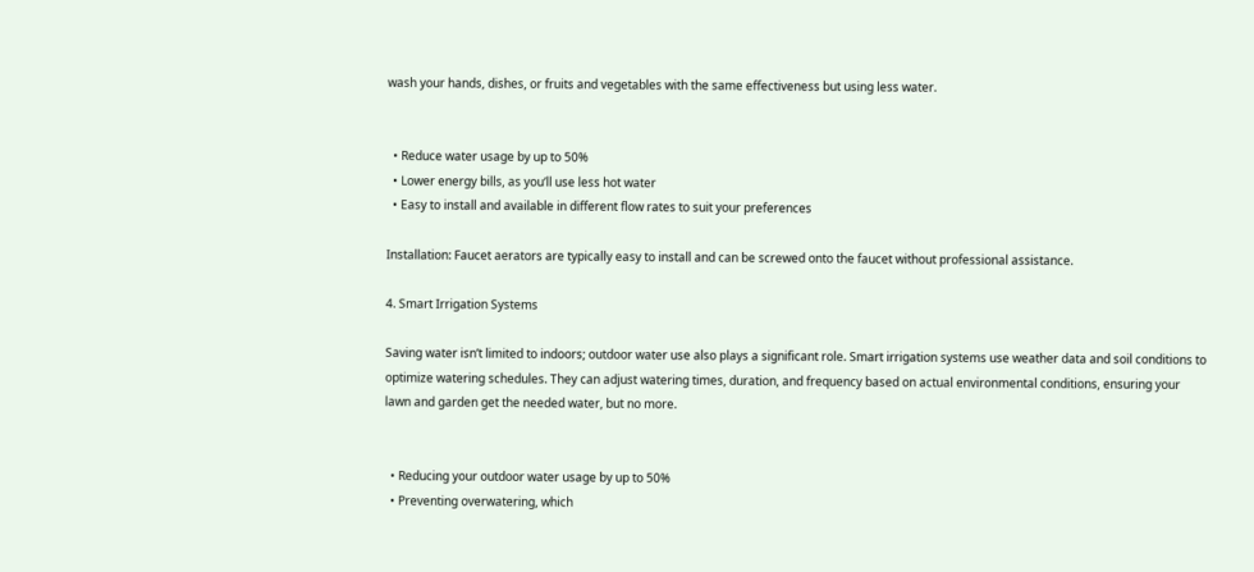wash your hands, dishes, or fruits and vegetables with the same effectiveness but using less water.


  • Reduce water usage by up to 50%
  • Lower energy bills, as you’ll use less hot water
  • Easy to install and available in different flow rates to suit your preferences

Installation: Faucet aerators are typically easy to install and can be screwed onto the faucet without professional assistance.

4. Smart Irrigation Systems

Saving water isn’t limited to indoors; outdoor water use also plays a significant role. Smart irrigation systems use weather data and soil conditions to optimize watering schedules. They can adjust watering times, duration, and frequency based on actual environmental conditions, ensuring your lawn and garden get the needed water, but no more.


  • Reducing your outdoor water usage by up to 50%
  • Preventing overwatering, which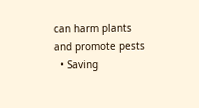can harm plants and promote pests
  • Saving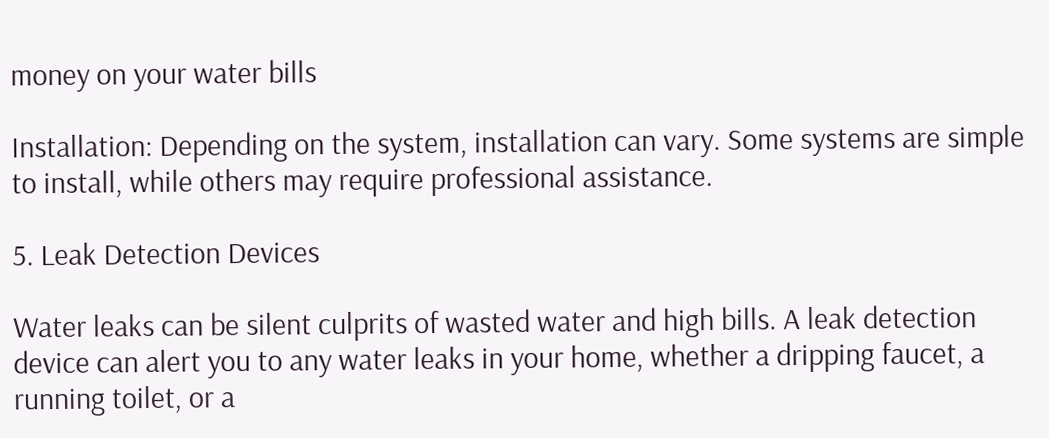money on your water bills

Installation: Depending on the system, installation can vary. Some systems are simple to install, while others may require professional assistance.

5. Leak Detection Devices

Water leaks can be silent culprits of wasted water and high bills. A leak detection device can alert you to any water leaks in your home, whether a dripping faucet, a running toilet, or a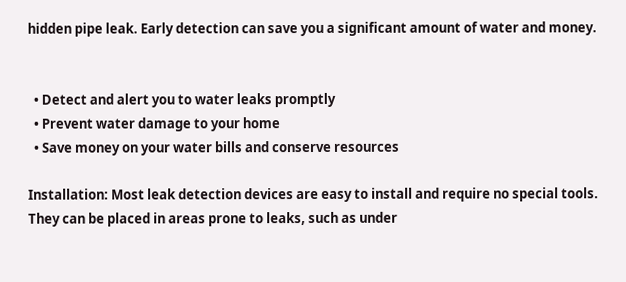hidden pipe leak. Early detection can save you a significant amount of water and money.


  • Detect and alert you to water leaks promptly
  • Prevent water damage to your home
  • Save money on your water bills and conserve resources

Installation: Most leak detection devices are easy to install and require no special tools. They can be placed in areas prone to leaks, such as under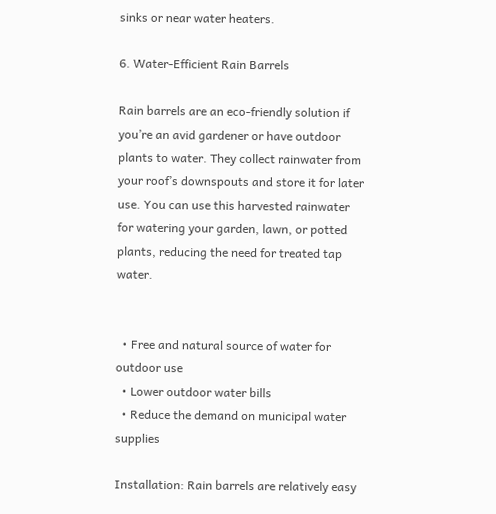sinks or near water heaters.

6. Water-Efficient Rain Barrels

Rain barrels are an eco-friendly solution if you’re an avid gardener or have outdoor plants to water. They collect rainwater from your roof’s downspouts and store it for later use. You can use this harvested rainwater for watering your garden, lawn, or potted plants, reducing the need for treated tap water.


  • Free and natural source of water for outdoor use
  • Lower outdoor water bills
  • Reduce the demand on municipal water supplies

Installation: Rain barrels are relatively easy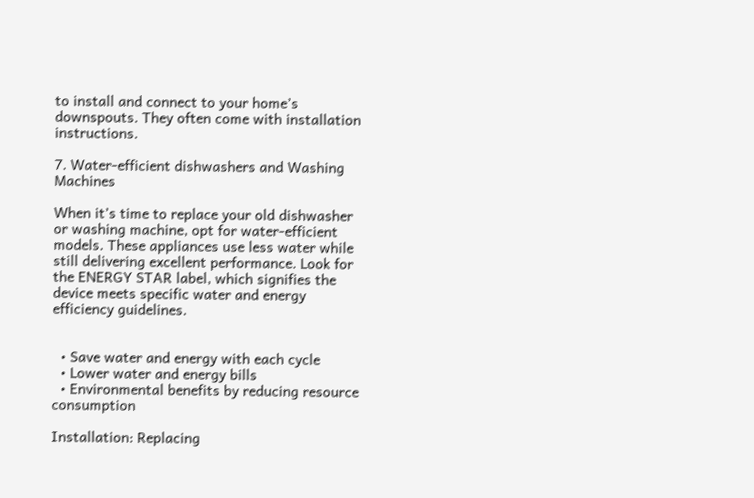to install and connect to your home’s downspouts. They often come with installation instructions.

7. Water-efficient dishwashers and Washing Machines

When it’s time to replace your old dishwasher or washing machine, opt for water-efficient models. These appliances use less water while still delivering excellent performance. Look for the ENERGY STAR label, which signifies the device meets specific water and energy efficiency guidelines.


  • Save water and energy with each cycle
  • Lower water and energy bills
  • Environmental benefits by reducing resource consumption

Installation: Replacing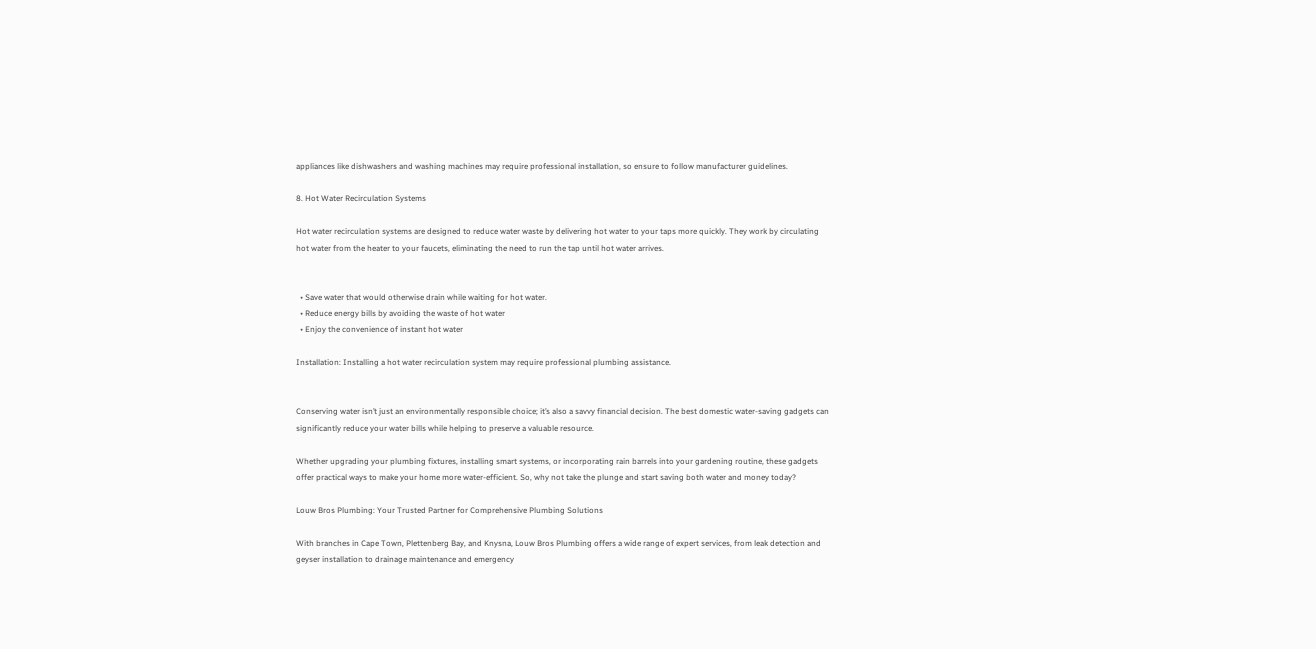appliances like dishwashers and washing machines may require professional installation, so ensure to follow manufacturer guidelines.

8. Hot Water Recirculation Systems

Hot water recirculation systems are designed to reduce water waste by delivering hot water to your taps more quickly. They work by circulating hot water from the heater to your faucets, eliminating the need to run the tap until hot water arrives.


  • Save water that would otherwise drain while waiting for hot water.
  • Reduce energy bills by avoiding the waste of hot water
  • Enjoy the convenience of instant hot water

Installation: Installing a hot water recirculation system may require professional plumbing assistance.


Conserving water isn’t just an environmentally responsible choice; it’s also a savvy financial decision. The best domestic water-saving gadgets can significantly reduce your water bills while helping to preserve a valuable resource.

Whether upgrading your plumbing fixtures, installing smart systems, or incorporating rain barrels into your gardening routine, these gadgets offer practical ways to make your home more water-efficient. So, why not take the plunge and start saving both water and money today?

Louw Bros Plumbing: Your Trusted Partner for Comprehensive Plumbing Solutions

With branches in Cape Town, Plettenberg Bay, and Knysna, Louw Bros Plumbing offers a wide range of expert services, from leak detection and geyser installation to drainage maintenance and emergency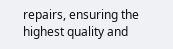repairs, ensuring the highest quality and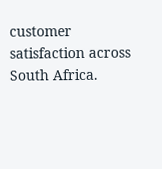customer satisfaction across South Africa.